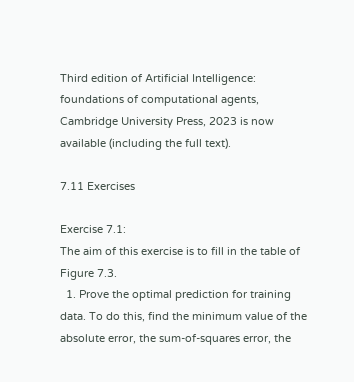Third edition of Artificial Intelligence: foundations of computational agents, Cambridge University Press, 2023 is now available (including the full text).

7.11 Exercises

Exercise 7.1:
The aim of this exercise is to fill in the table of Figure 7.3.
  1. Prove the optimal prediction for training data. To do this, find the minimum value of the absolute error, the sum-of-squares error, the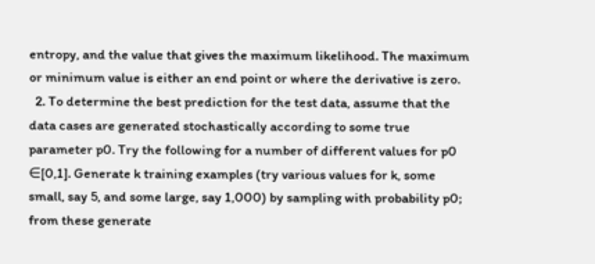entropy, and the value that gives the maximum likelihood. The maximum or minimum value is either an end point or where the derivative is zero.
  2. To determine the best prediction for the test data, assume that the data cases are generated stochastically according to some true parameter p0. Try the following for a number of different values for p0 ∈[0,1]. Generate k training examples (try various values for k, some small, say 5, and some large, say 1,000) by sampling with probability p0; from these generate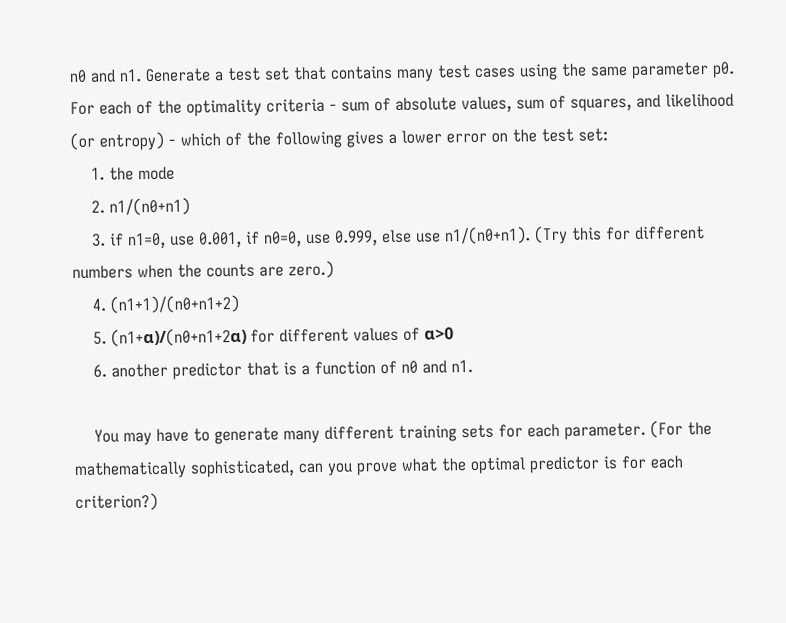n0 and n1. Generate a test set that contains many test cases using the same parameter p0. For each of the optimality criteria - sum of absolute values, sum of squares, and likelihood (or entropy) - which of the following gives a lower error on the test set:
    1. the mode
    2. n1/(n0+n1)
    3. if n1=0, use 0.001, if n0=0, use 0.999, else use n1/(n0+n1). (Try this for different numbers when the counts are zero.)
    4. (n1+1)/(n0+n1+2)
    5. (n1+α)/(n0+n1+2α) for different values of α>0
    6. another predictor that is a function of n0 and n1.

    You may have to generate many different training sets for each parameter. (For the mathematically sophisticated, can you prove what the optimal predictor is for each criterion?)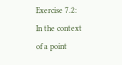Exercise 7.2:
In the context of a point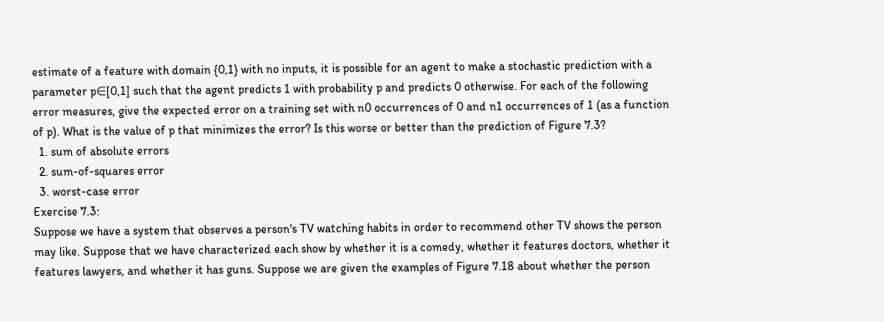estimate of a feature with domain {0,1} with no inputs, it is possible for an agent to make a stochastic prediction with a parameter p∈[0,1] such that the agent predicts 1 with probability p and predicts 0 otherwise. For each of the following error measures, give the expected error on a training set with n0 occurrences of 0 and n1 occurrences of 1 (as a function of p). What is the value of p that minimizes the error? Is this worse or better than the prediction of Figure 7.3?
  1. sum of absolute errors
  2. sum-of-squares error
  3. worst-case error
Exercise 7.3:
Suppose we have a system that observes a person's TV watching habits in order to recommend other TV shows the person may like. Suppose that we have characterized each show by whether it is a comedy, whether it features doctors, whether it features lawyers, and whether it has guns. Suppose we are given the examples of Figure 7.18 about whether the person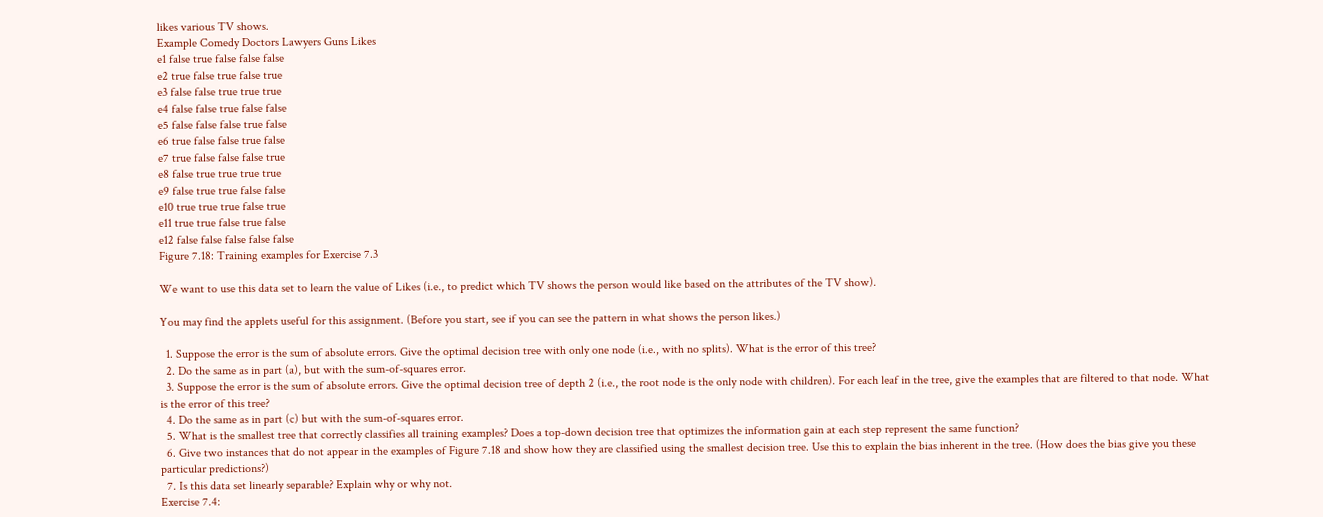likes various TV shows.
Example Comedy Doctors Lawyers Guns Likes
e1 false true false false false
e2 true false true false true
e3 false false true true true
e4 false false true false false
e5 false false false true false
e6 true false false true false
e7 true false false false true
e8 false true true true true
e9 false true true false false
e10 true true true false true
e11 true true false true false
e12 false false false false false
Figure 7.18: Training examples for Exercise 7.3

We want to use this data set to learn the value of Likes (i.e., to predict which TV shows the person would like based on the attributes of the TV show).

You may find the applets useful for this assignment. (Before you start, see if you can see the pattern in what shows the person likes.)

  1. Suppose the error is the sum of absolute errors. Give the optimal decision tree with only one node (i.e., with no splits). What is the error of this tree?
  2. Do the same as in part (a), but with the sum-of-squares error.
  3. Suppose the error is the sum of absolute errors. Give the optimal decision tree of depth 2 (i.e., the root node is the only node with children). For each leaf in the tree, give the examples that are filtered to that node. What is the error of this tree?
  4. Do the same as in part (c) but with the sum-of-squares error.
  5. What is the smallest tree that correctly classifies all training examples? Does a top-down decision tree that optimizes the information gain at each step represent the same function?
  6. Give two instances that do not appear in the examples of Figure 7.18 and show how they are classified using the smallest decision tree. Use this to explain the bias inherent in the tree. (How does the bias give you these particular predictions?)
  7. Is this data set linearly separable? Explain why or why not.
Exercise 7.4: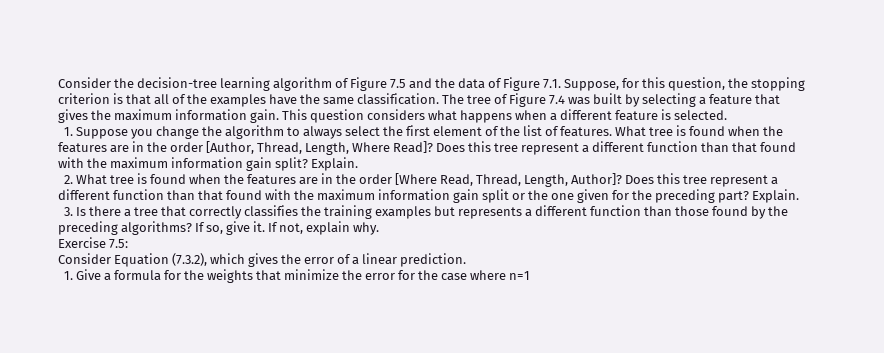Consider the decision-tree learning algorithm of Figure 7.5 and the data of Figure 7.1. Suppose, for this question, the stopping criterion is that all of the examples have the same classification. The tree of Figure 7.4 was built by selecting a feature that gives the maximum information gain. This question considers what happens when a different feature is selected.
  1. Suppose you change the algorithm to always select the first element of the list of features. What tree is found when the features are in the order [Author, Thread, Length, Where Read]? Does this tree represent a different function than that found with the maximum information gain split? Explain.
  2. What tree is found when the features are in the order [Where Read, Thread, Length, Author]? Does this tree represent a different function than that found with the maximum information gain split or the one given for the preceding part? Explain.
  3. Is there a tree that correctly classifies the training examples but represents a different function than those found by the preceding algorithms? If so, give it. If not, explain why.
Exercise 7.5:
Consider Equation (7.3.2), which gives the error of a linear prediction.
  1. Give a formula for the weights that minimize the error for the case where n=1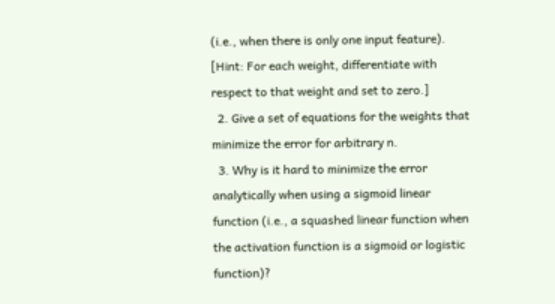(i.e., when there is only one input feature). [Hint: For each weight, differentiate with respect to that weight and set to zero.]
  2. Give a set of equations for the weights that minimize the error for arbitrary n.
  3. Why is it hard to minimize the error analytically when using a sigmoid linear function (i.e., a squashed linear function when the activation function is a sigmoid or logistic function)?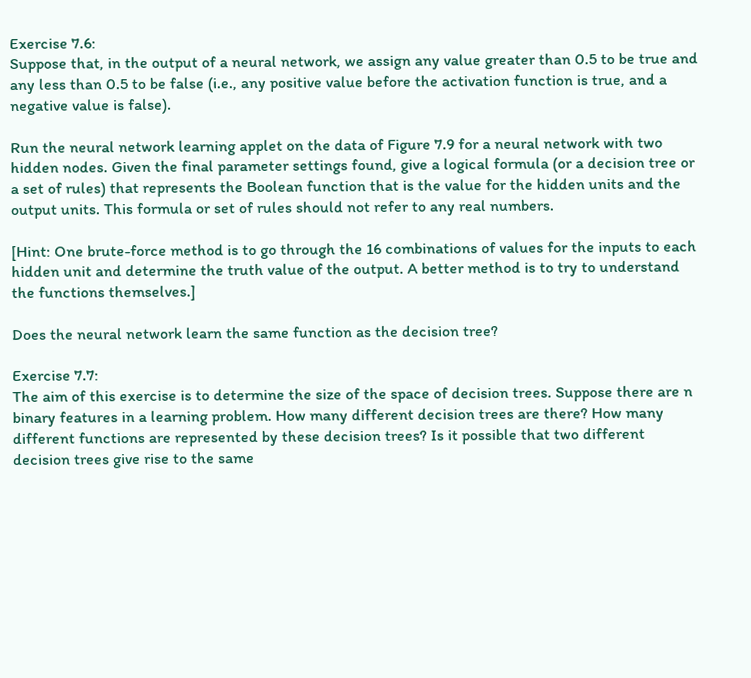Exercise 7.6:
Suppose that, in the output of a neural network, we assign any value greater than 0.5 to be true and any less than 0.5 to be false (i.e., any positive value before the activation function is true, and a negative value is false).

Run the neural network learning applet on the data of Figure 7.9 for a neural network with two hidden nodes. Given the final parameter settings found, give a logical formula (or a decision tree or a set of rules) that represents the Boolean function that is the value for the hidden units and the output units. This formula or set of rules should not refer to any real numbers.

[Hint: One brute-force method is to go through the 16 combinations of values for the inputs to each hidden unit and determine the truth value of the output. A better method is to try to understand the functions themselves.]

Does the neural network learn the same function as the decision tree?

Exercise 7.7:
The aim of this exercise is to determine the size of the space of decision trees. Suppose there are n binary features in a learning problem. How many different decision trees are there? How many different functions are represented by these decision trees? Is it possible that two different decision trees give rise to the same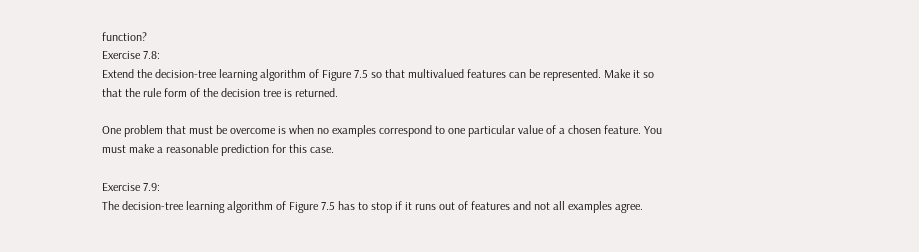function?
Exercise 7.8:
Extend the decision-tree learning algorithm of Figure 7.5 so that multivalued features can be represented. Make it so that the rule form of the decision tree is returned.

One problem that must be overcome is when no examples correspond to one particular value of a chosen feature. You must make a reasonable prediction for this case.

Exercise 7.9:
The decision-tree learning algorithm of Figure 7.5 has to stop if it runs out of features and not all examples agree.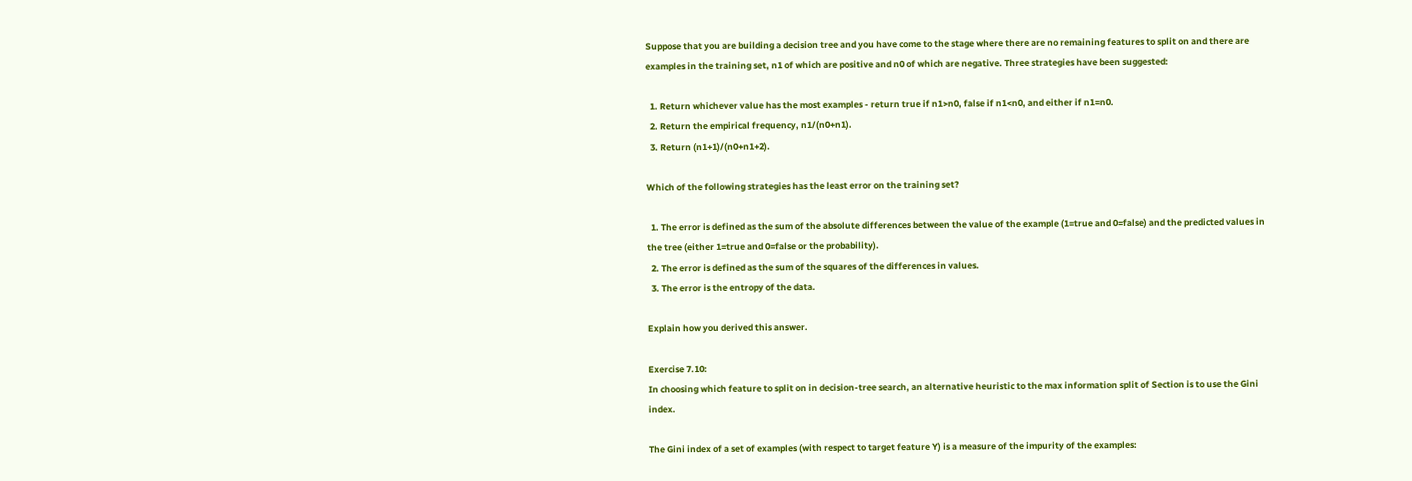Suppose that you are building a decision tree and you have come to the stage where there are no remaining features to split on and there are examples in the training set, n1 of which are positive and n0 of which are negative. Three strategies have been suggested:

  1. Return whichever value has the most examples - return true if n1>n0, false if n1<n0, and either if n1=n0.
  2. Return the empirical frequency, n1/(n0+n1).
  3. Return (n1+1)/(n0+n1+2).

Which of the following strategies has the least error on the training set?

  1. The error is defined as the sum of the absolute differences between the value of the example (1=true and 0=false) and the predicted values in the tree (either 1=true and 0=false or the probability).
  2. The error is defined as the sum of the squares of the differences in values.
  3. The error is the entropy of the data.

Explain how you derived this answer.

Exercise 7.10:
In choosing which feature to split on in decision-tree search, an alternative heuristic to the max information split of Section is to use the Gini index.

The Gini index of a set of examples (with respect to target feature Y) is a measure of the impurity of the examples: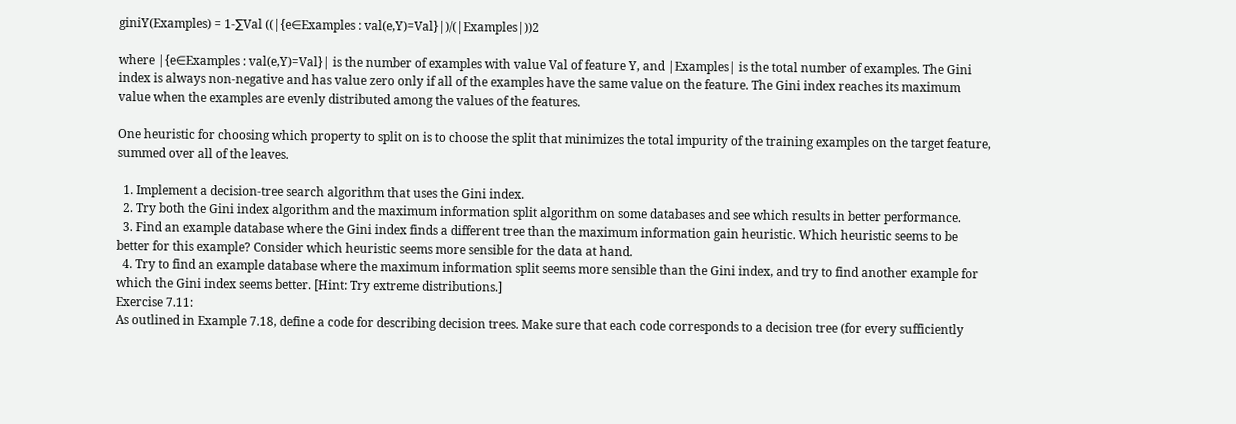giniY(Examples) = 1-∑Val ((|{e∈Examples : val(e,Y)=Val}|)/(|Examples|))2

where |{e∈Examples : val(e,Y)=Val}| is the number of examples with value Val of feature Y, and |Examples| is the total number of examples. The Gini index is always non-negative and has value zero only if all of the examples have the same value on the feature. The Gini index reaches its maximum value when the examples are evenly distributed among the values of the features.

One heuristic for choosing which property to split on is to choose the split that minimizes the total impurity of the training examples on the target feature, summed over all of the leaves.

  1. Implement a decision-tree search algorithm that uses the Gini index.
  2. Try both the Gini index algorithm and the maximum information split algorithm on some databases and see which results in better performance.
  3. Find an example database where the Gini index finds a different tree than the maximum information gain heuristic. Which heuristic seems to be better for this example? Consider which heuristic seems more sensible for the data at hand.
  4. Try to find an example database where the maximum information split seems more sensible than the Gini index, and try to find another example for which the Gini index seems better. [Hint: Try extreme distributions.]
Exercise 7.11:
As outlined in Example 7.18, define a code for describing decision trees. Make sure that each code corresponds to a decision tree (for every sufficiently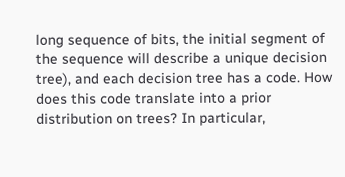long sequence of bits, the initial segment of the sequence will describe a unique decision tree), and each decision tree has a code. How does this code translate into a prior distribution on trees? In particular,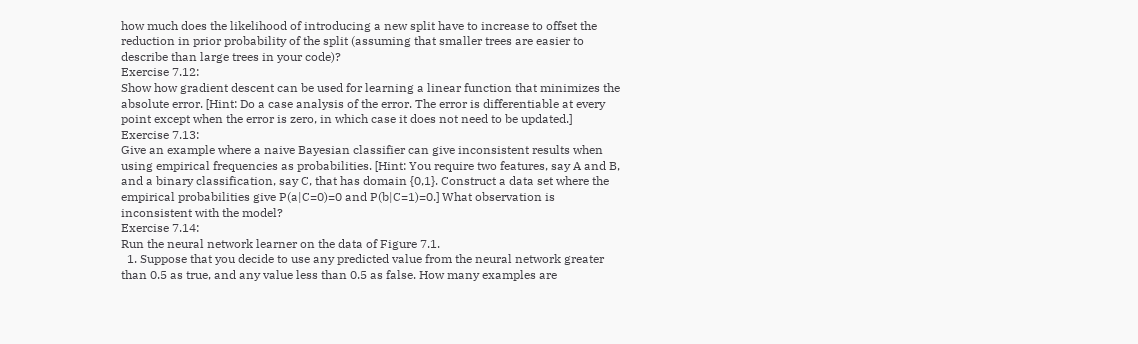how much does the likelihood of introducing a new split have to increase to offset the reduction in prior probability of the split (assuming that smaller trees are easier to describe than large trees in your code)?
Exercise 7.12:
Show how gradient descent can be used for learning a linear function that minimizes the absolute error. [Hint: Do a case analysis of the error. The error is differentiable at every point except when the error is zero, in which case it does not need to be updated.]
Exercise 7.13:
Give an example where a naive Bayesian classifier can give inconsistent results when using empirical frequencies as probabilities. [Hint: You require two features, say A and B, and a binary classification, say C, that has domain {0,1}. Construct a data set where the empirical probabilities give P(a|C=0)=0 and P(b|C=1)=0.] What observation is inconsistent with the model?
Exercise 7.14:
Run the neural network learner on the data of Figure 7.1.
  1. Suppose that you decide to use any predicted value from the neural network greater than 0.5 as true, and any value less than 0.5 as false. How many examples are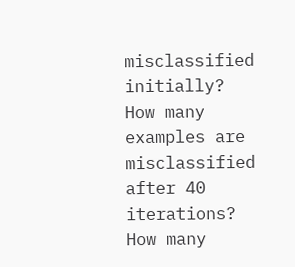misclassified initially? How many examples are misclassified after 40 iterations? How many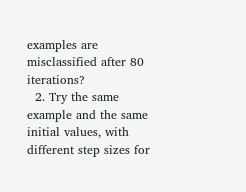examples are misclassified after 80 iterations?
  2. Try the same example and the same initial values, with different step sizes for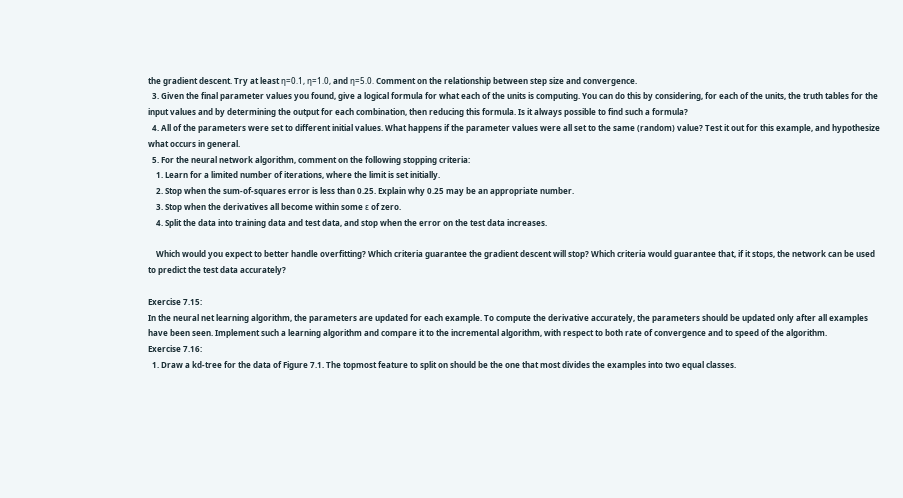the gradient descent. Try at least η=0.1, η=1.0, and η=5.0. Comment on the relationship between step size and convergence.
  3. Given the final parameter values you found, give a logical formula for what each of the units is computing. You can do this by considering, for each of the units, the truth tables for the input values and by determining the output for each combination, then reducing this formula. Is it always possible to find such a formula?
  4. All of the parameters were set to different initial values. What happens if the parameter values were all set to the same (random) value? Test it out for this example, and hypothesize what occurs in general.
  5. For the neural network algorithm, comment on the following stopping criteria:
    1. Learn for a limited number of iterations, where the limit is set initially.
    2. Stop when the sum-of-squares error is less than 0.25. Explain why 0.25 may be an appropriate number.
    3. Stop when the derivatives all become within some ε of zero.
    4. Split the data into training data and test data, and stop when the error on the test data increases.

    Which would you expect to better handle overfitting? Which criteria guarantee the gradient descent will stop? Which criteria would guarantee that, if it stops, the network can be used to predict the test data accurately?

Exercise 7.15:
In the neural net learning algorithm, the parameters are updated for each example. To compute the derivative accurately, the parameters should be updated only after all examples have been seen. Implement such a learning algorithm and compare it to the incremental algorithm, with respect to both rate of convergence and to speed of the algorithm.
Exercise 7.16:
  1. Draw a kd-tree for the data of Figure 7.1. The topmost feature to split on should be the one that most divides the examples into two equal classes.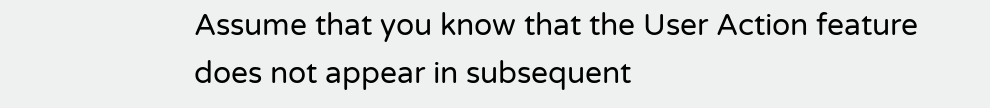Assume that you know that the User Action feature does not appear in subsequent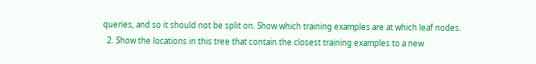queries, and so it should not be split on. Show which training examples are at which leaf nodes.
  2. Show the locations in this tree that contain the closest training examples to a new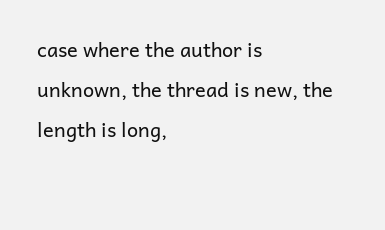case where the author is unknown, the thread is new, the length is long,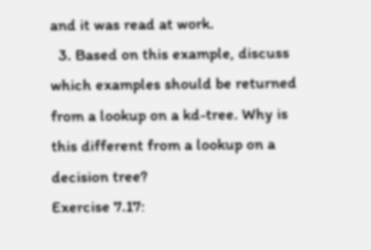and it was read at work.
  3. Based on this example, discuss which examples should be returned from a lookup on a kd-tree. Why is this different from a lookup on a decision tree?
Exercise 7.17: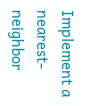Implement a nearest-neighbor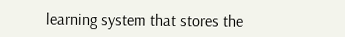learning system that stores the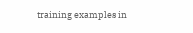training examples in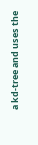a kd-tree and uses the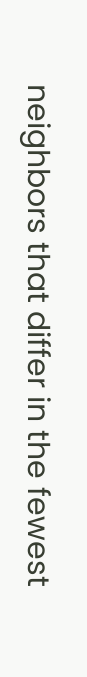neighbors that differ in the fewest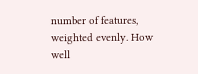number of features, weighted evenly. How well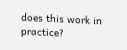does this work in practice?